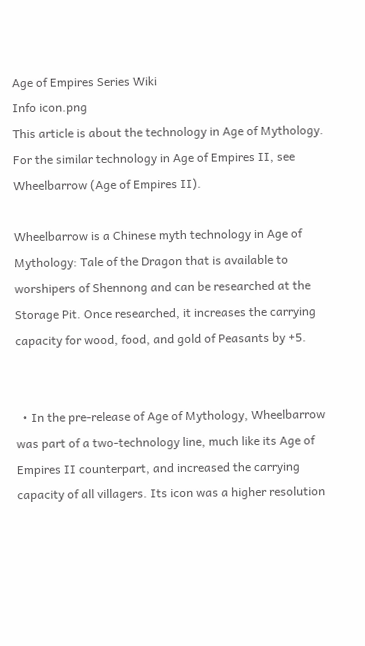Age of Empires Series Wiki
Info icon.png
This article is about the technology in Age of Mythology. For the similar technology in Age of Empires II, see Wheelbarrow (Age of Empires II).

Wheelbarrow is a Chinese myth technology in Age of Mythology: Tale of the Dragon that is available to worshipers of Shennong and can be researched at the Storage Pit. Once researched, it increases the carrying capacity for wood, food, and gold of Peasants by +5.


  • In the pre-release of Age of Mythology, Wheelbarrow was part of a two-technology line, much like its Age of Empires II counterpart, and increased the carrying capacity of all villagers. Its icon was a higher resolution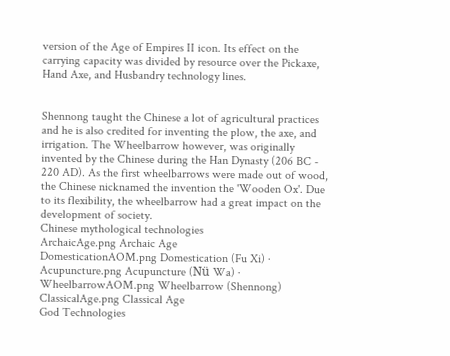version of the Age of Empires II icon. Its effect on the carrying capacity was divided by resource over the Pickaxe, Hand Axe, and Husbandry technology lines.


Shennong taught the Chinese a lot of agricultural practices and he is also credited for inventing the plow, the axe, and irrigation. The Wheelbarrow however, was originally invented by the Chinese during the Han Dynasty (206 BC - 220 AD). As the first wheelbarrows were made out of wood, the Chinese nicknamed the invention the 'Wooden Ox'. Due to its flexibility, the wheelbarrow had a great impact on the development of society.
Chinese mythological technologies
ArchaicAge.png Archaic Age
DomesticationAOM.png Domestication (Fu Xi) · Acupuncture.png Acupuncture (Nü Wa) · WheelbarrowAOM.png Wheelbarrow (Shennong)
ClassicalAge.png Classical Age
God Technologies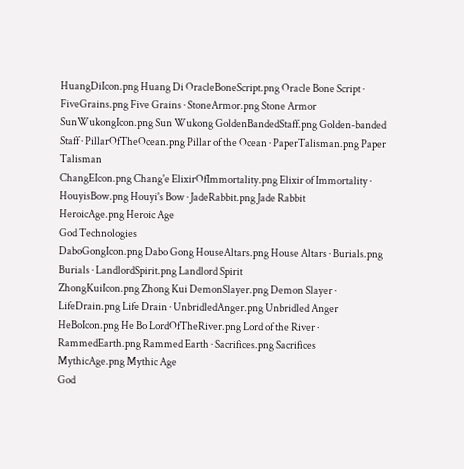HuangDiIcon.png Huang Di OracleBoneScript.png Oracle Bone Script · FiveGrains.png Five Grains · StoneArmor.png Stone Armor
SunWukongIcon.png Sun Wukong GoldenBandedStaff.png Golden-banded Staff · PillarOfTheOcean.png Pillar of the Ocean · PaperTalisman.png Paper Talisman
ChangEIcon.png Chang'e ElixirOfImmortality.png Elixir of Immortality · HouyisBow.png Houyi's Bow · JadeRabbit.png Jade Rabbit
HeroicAge.png Heroic Age
God Technologies
DaboGongIcon.png Dabo Gong HouseAltars.png House Altars · Burials.png Burials · LandlordSpirit.png Landlord Spirit
ZhongKuiIcon.png Zhong Kui DemonSlayer.png Demon Slayer · LifeDrain.png Life Drain · UnbridledAnger.png Unbridled Anger
HeBoIcon.png He Bo LordOfTheRiver.png Lord of the River · RammedEarth.png Rammed Earth · Sacrifices.png Sacrifices
MythicAge.png Mythic Age
God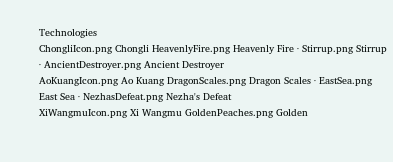Technologies
ChongliIcon.png Chongli HeavenlyFire.png Heavenly Fire · Stirrup.png Stirrup · AncientDestroyer.png Ancient Destroyer
AoKuangIcon.png Ao Kuang DragonScales.png Dragon Scales · EastSea.png East Sea · NezhasDefeat.png Nezha's Defeat
XiWangmuIcon.png Xi Wangmu GoldenPeaches.png Golden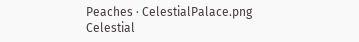Peaches · CelestialPalace.png Celestial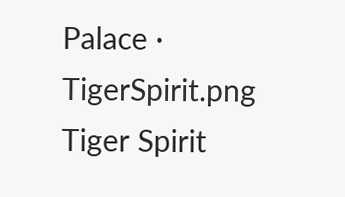Palace · TigerSpirit.png Tiger Spirit